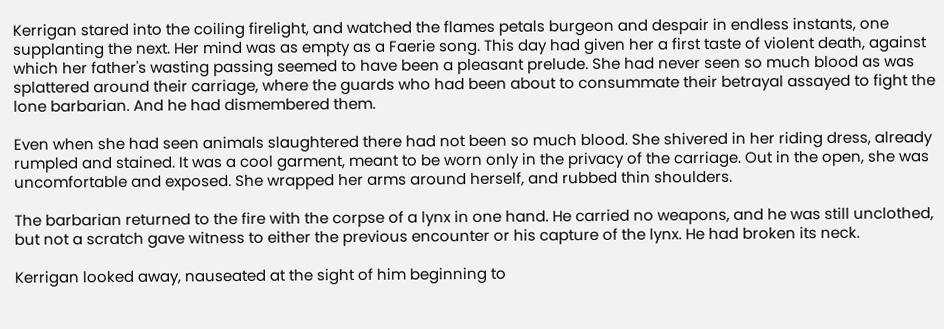Kerrigan stared into the coiling firelight, and watched the flames petals burgeon and despair in endless instants, one supplanting the next. Her mind was as empty as a Faerie song. This day had given her a first taste of violent death, against which her father's wasting passing seemed to have been a pleasant prelude. She had never seen so much blood as was splattered around their carriage, where the guards who had been about to consummate their betrayal assayed to fight the lone barbarian. And he had dismembered them.

Even when she had seen animals slaughtered there had not been so much blood. She shivered in her riding dress, already rumpled and stained. It was a cool garment, meant to be worn only in the privacy of the carriage. Out in the open, she was uncomfortable and exposed. She wrapped her arms around herself, and rubbed thin shoulders.

The barbarian returned to the fire with the corpse of a lynx in one hand. He carried no weapons, and he was still unclothed, but not a scratch gave witness to either the previous encounter or his capture of the lynx. He had broken its neck.

Kerrigan looked away, nauseated at the sight of him beginning to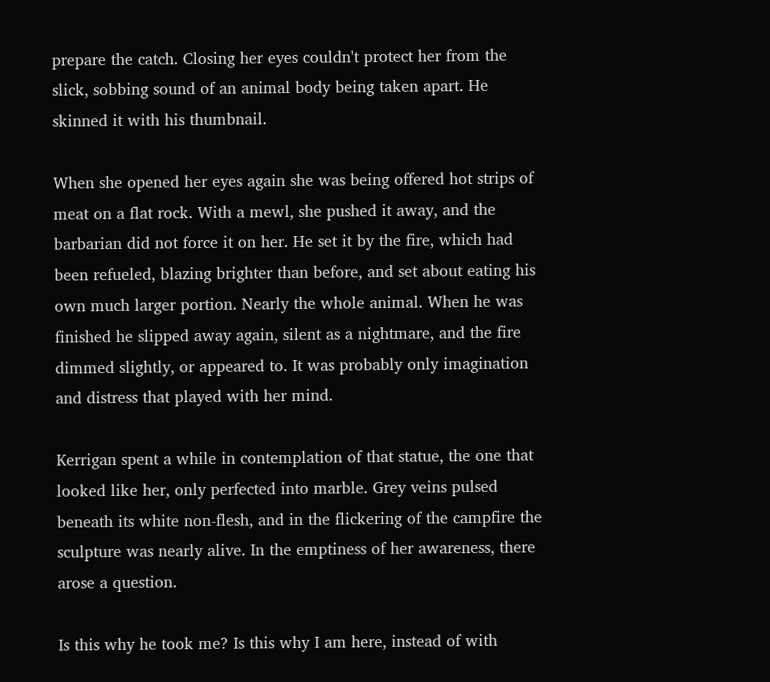prepare the catch. Closing her eyes couldn't protect her from the slick, sobbing sound of an animal body being taken apart. He skinned it with his thumbnail.

When she opened her eyes again she was being offered hot strips of meat on a flat rock. With a mewl, she pushed it away, and the barbarian did not force it on her. He set it by the fire, which had been refueled, blazing brighter than before, and set about eating his own much larger portion. Nearly the whole animal. When he was finished he slipped away again, silent as a nightmare, and the fire dimmed slightly, or appeared to. It was probably only imagination and distress that played with her mind.

Kerrigan spent a while in contemplation of that statue, the one that looked like her, only perfected into marble. Grey veins pulsed beneath its white non-flesh, and in the flickering of the campfire the sculpture was nearly alive. In the emptiness of her awareness, there arose a question.

Is this why he took me? Is this why I am here, instead of with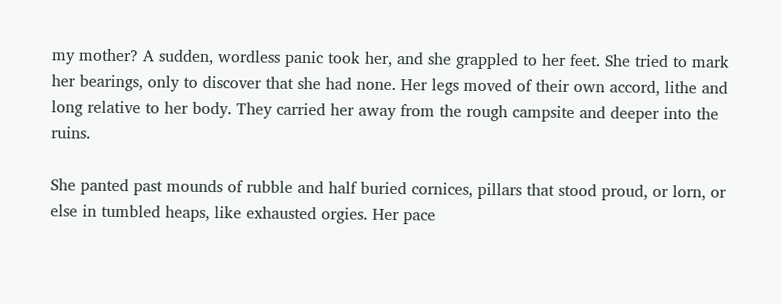my mother? A sudden, wordless panic took her, and she grappled to her feet. She tried to mark her bearings, only to discover that she had none. Her legs moved of their own accord, lithe and long relative to her body. They carried her away from the rough campsite and deeper into the ruins.

She panted past mounds of rubble and half buried cornices, pillars that stood proud, or lorn, or else in tumbled heaps, like exhausted orgies. Her pace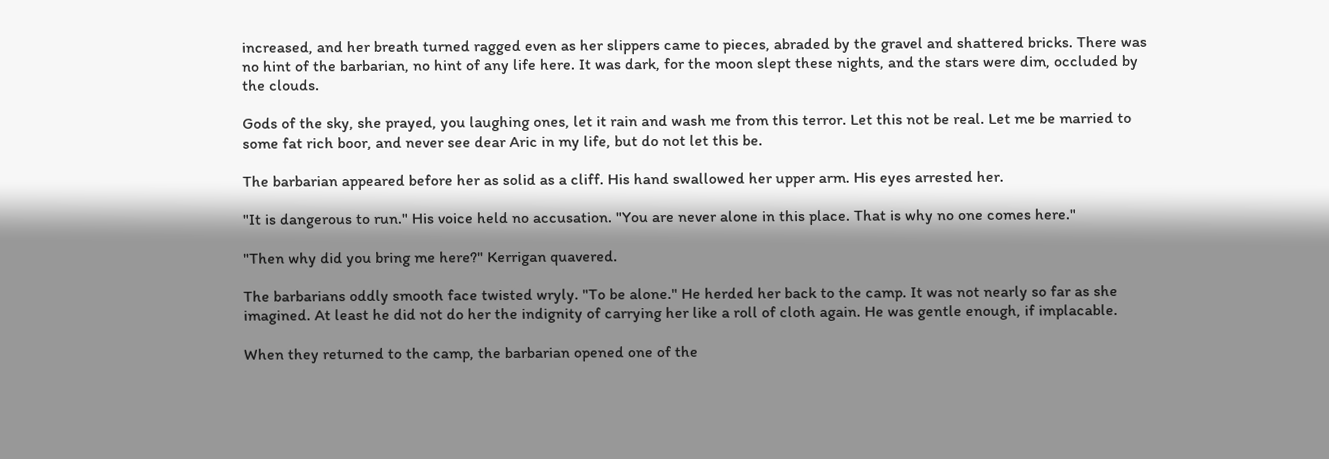increased, and her breath turned ragged even as her slippers came to pieces, abraded by the gravel and shattered bricks. There was no hint of the barbarian, no hint of any life here. It was dark, for the moon slept these nights, and the stars were dim, occluded by the clouds.

Gods of the sky, she prayed, you laughing ones, let it rain and wash me from this terror. Let this not be real. Let me be married to some fat rich boor, and never see dear Aric in my life, but do not let this be.

The barbarian appeared before her as solid as a cliff. His hand swallowed her upper arm. His eyes arrested her.

"It is dangerous to run." His voice held no accusation. "You are never alone in this place. That is why no one comes here."

"Then why did you bring me here?" Kerrigan quavered.

The barbarians oddly smooth face twisted wryly. "To be alone." He herded her back to the camp. It was not nearly so far as she imagined. At least he did not do her the indignity of carrying her like a roll of cloth again. He was gentle enough, if implacable.

When they returned to the camp, the barbarian opened one of the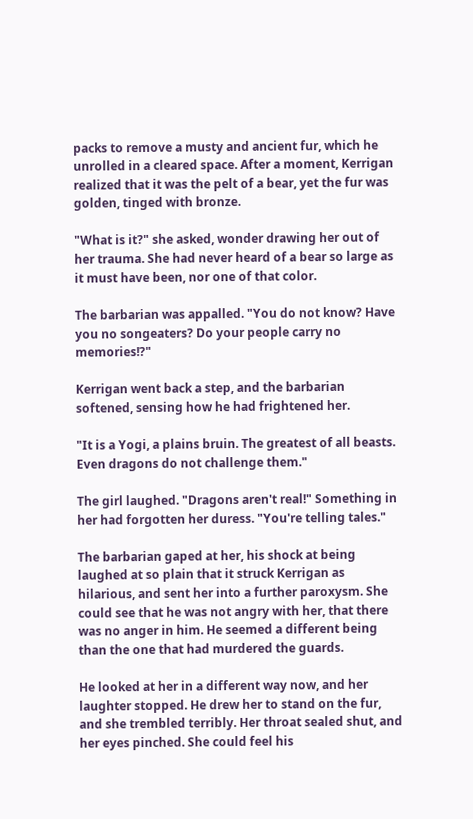packs to remove a musty and ancient fur, which he unrolled in a cleared space. After a moment, Kerrigan realized that it was the pelt of a bear, yet the fur was golden, tinged with bronze.

"What is it?" she asked, wonder drawing her out of her trauma. She had never heard of a bear so large as it must have been, nor one of that color.

The barbarian was appalled. "You do not know? Have you no songeaters? Do your people carry no memories!?"

Kerrigan went back a step, and the barbarian softened, sensing how he had frightened her.

"It is a Yogi, a plains bruin. The greatest of all beasts. Even dragons do not challenge them."

The girl laughed. "Dragons aren't real!" Something in her had forgotten her duress. "You're telling tales."

The barbarian gaped at her, his shock at being laughed at so plain that it struck Kerrigan as hilarious, and sent her into a further paroxysm. She could see that he was not angry with her, that there was no anger in him. He seemed a different being than the one that had murdered the guards.

He looked at her in a different way now, and her laughter stopped. He drew her to stand on the fur, and she trembled terribly. Her throat sealed shut, and her eyes pinched. She could feel his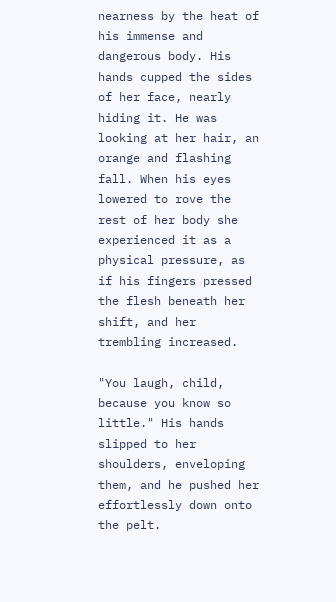nearness by the heat of his immense and dangerous body. His hands cupped the sides of her face, nearly hiding it. He was looking at her hair, an orange and flashing fall. When his eyes lowered to rove the rest of her body she experienced it as a physical pressure, as if his fingers pressed the flesh beneath her shift, and her trembling increased.

"You laugh, child, because you know so little." His hands slipped to her shoulders, enveloping them, and he pushed her effortlessly down onto the pelt.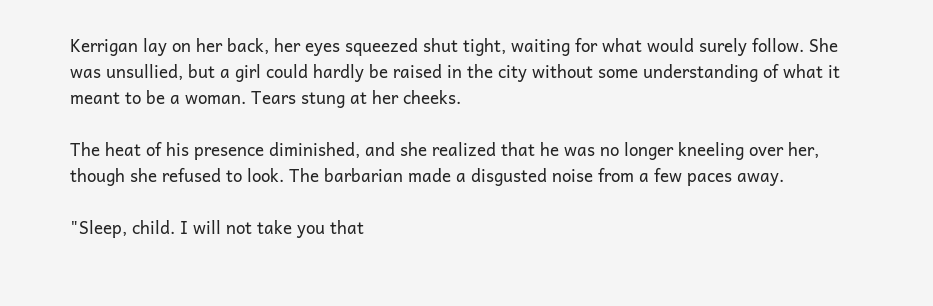Kerrigan lay on her back, her eyes squeezed shut tight, waiting for what would surely follow. She was unsullied, but a girl could hardly be raised in the city without some understanding of what it meant to be a woman. Tears stung at her cheeks.

The heat of his presence diminished, and she realized that he was no longer kneeling over her, though she refused to look. The barbarian made a disgusted noise from a few paces away.

"Sleep, child. I will not take you that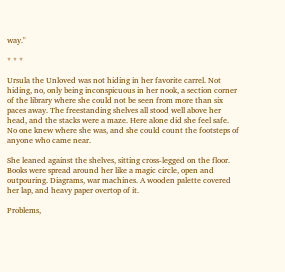way."

* * *

Ursula the Unloved was not hiding in her favorite carrel. Not hiding, no, only being inconspicuous in her nook, a section corner of the library where she could not be seen from more than six paces away. The freestanding shelves all stood well above her head, and the stacks were a maze. Here alone did she feel safe. No one knew where she was, and she could count the footsteps of anyone who came near.

She leaned against the shelves, sitting cross-legged on the floor. Books were spread around her like a magic circle, open and outpouring. Diagrams, war machines. A wooden palette covered her lap, and heavy paper overtop of it.

Problems,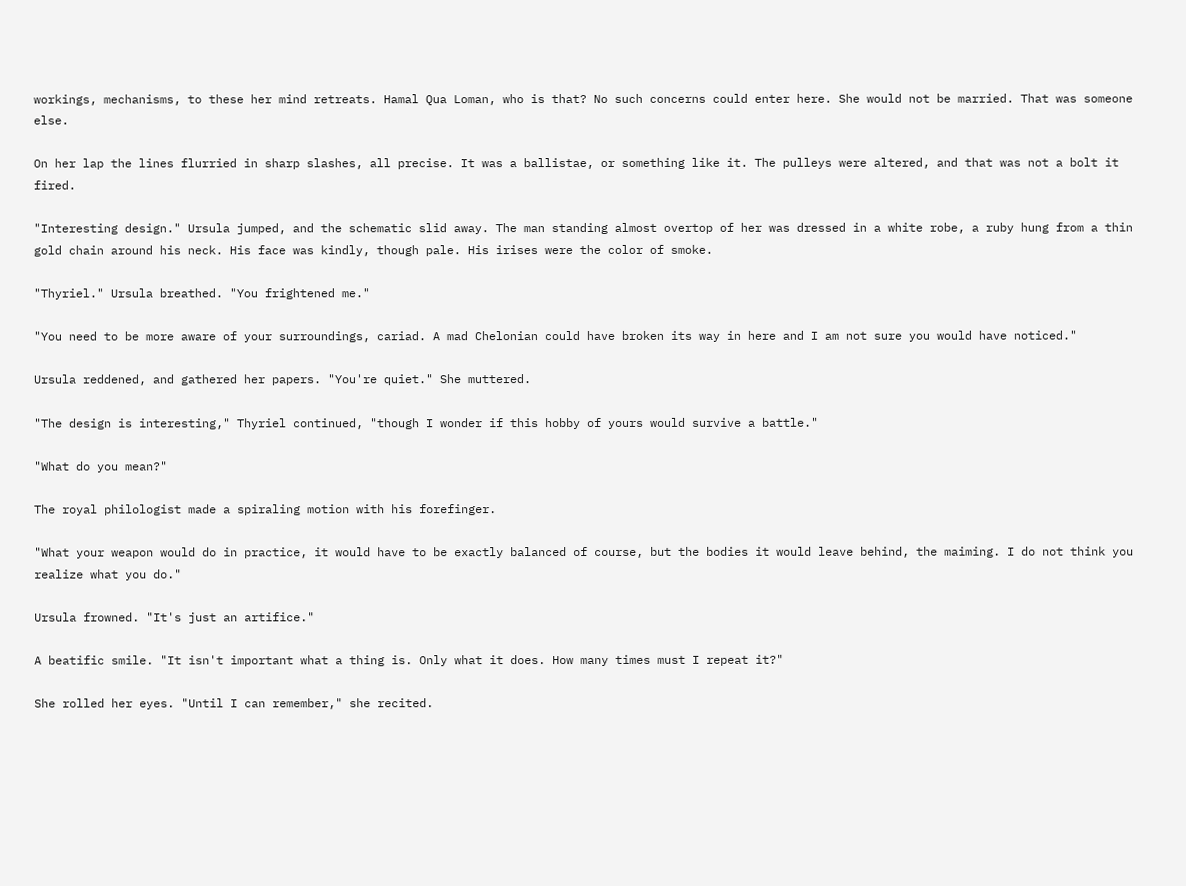workings, mechanisms, to these her mind retreats. Hamal Qua Loman, who is that? No such concerns could enter here. She would not be married. That was someone else.

On her lap the lines flurried in sharp slashes, all precise. It was a ballistae, or something like it. The pulleys were altered, and that was not a bolt it fired.

"Interesting design." Ursula jumped, and the schematic slid away. The man standing almost overtop of her was dressed in a white robe, a ruby hung from a thin gold chain around his neck. His face was kindly, though pale. His irises were the color of smoke.

"Thyriel." Ursula breathed. "You frightened me."

"You need to be more aware of your surroundings, cariad. A mad Chelonian could have broken its way in here and I am not sure you would have noticed."

Ursula reddened, and gathered her papers. "You're quiet." She muttered.

"The design is interesting," Thyriel continued, "though I wonder if this hobby of yours would survive a battle."

"What do you mean?"

The royal philologist made a spiraling motion with his forefinger.

"What your weapon would do in practice, it would have to be exactly balanced of course, but the bodies it would leave behind, the maiming. I do not think you realize what you do."

Ursula frowned. "It's just an artifice."

A beatific smile. "It isn't important what a thing is. Only what it does. How many times must I repeat it?"

She rolled her eyes. "Until I can remember," she recited.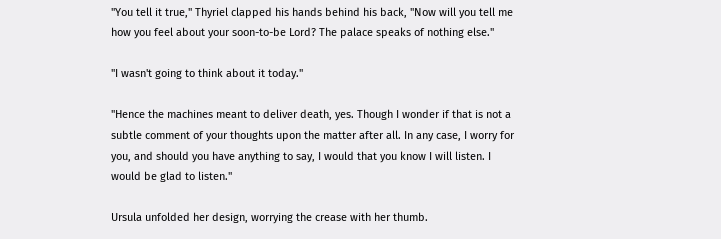"You tell it true," Thyriel clapped his hands behind his back, "Now will you tell me how you feel about your soon-to-be Lord? The palace speaks of nothing else."

"I wasn't going to think about it today."

"Hence the machines meant to deliver death, yes. Though I wonder if that is not a subtle comment of your thoughts upon the matter after all. In any case, I worry for you, and should you have anything to say, I would that you know I will listen. I would be glad to listen."

Ursula unfolded her design, worrying the crease with her thumb.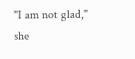"I am not glad," she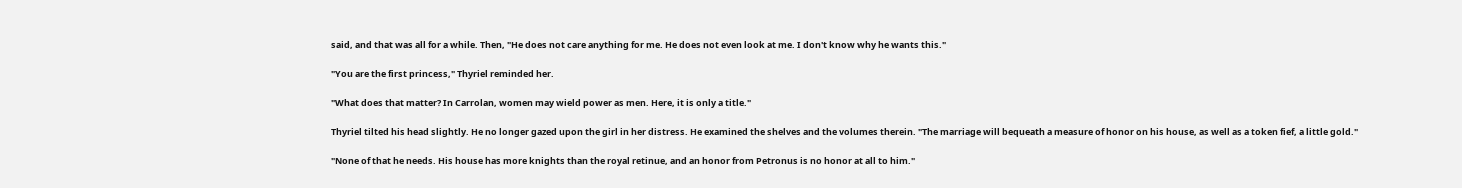said, and that was all for a while. Then, "He does not care anything for me. He does not even look at me. I don't know why he wants this."

"You are the first princess," Thyriel reminded her.

"What does that matter? In Carrolan, women may wield power as men. Here, it is only a title."

Thyriel tilted his head slightly. He no longer gazed upon the girl in her distress. He examined the shelves and the volumes therein. "The marriage will bequeath a measure of honor on his house, as well as a token fief, a little gold."

"None of that he needs. His house has more knights than the royal retinue, and an honor from Petronus is no honor at all to him."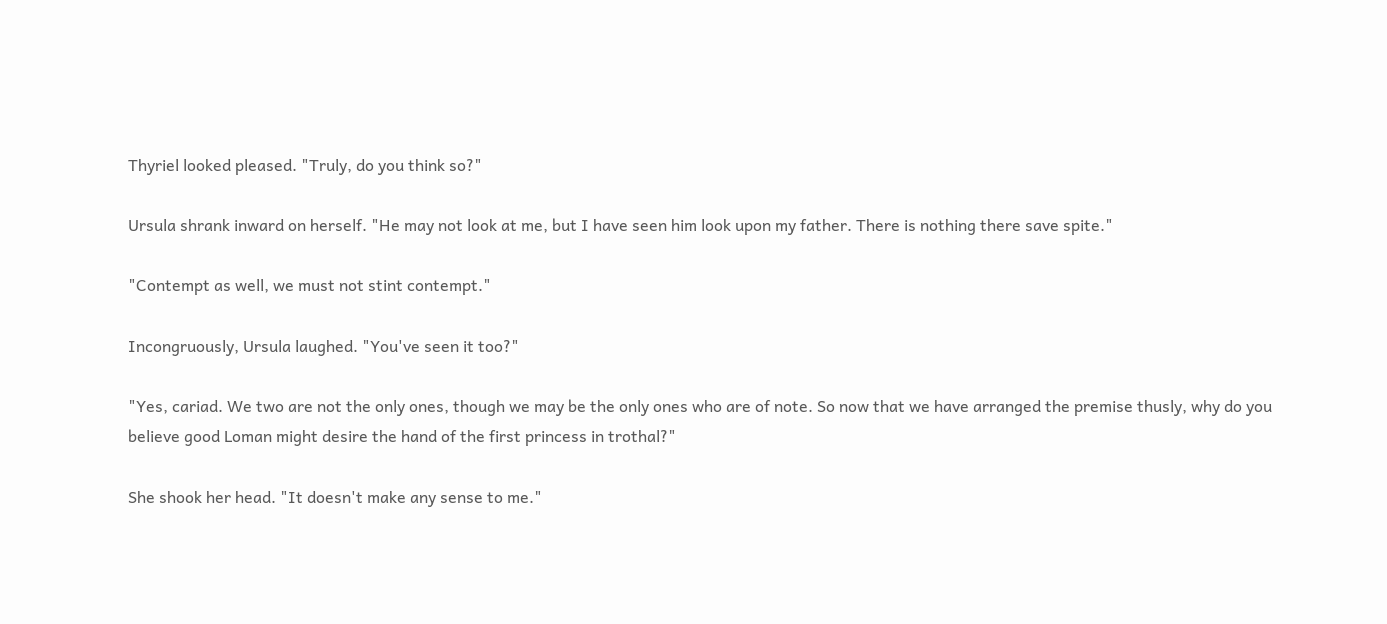Thyriel looked pleased. "Truly, do you think so?"

Ursula shrank inward on herself. "He may not look at me, but I have seen him look upon my father. There is nothing there save spite."

"Contempt as well, we must not stint contempt."

Incongruously, Ursula laughed. "You've seen it too?"

"Yes, cariad. We two are not the only ones, though we may be the only ones who are of note. So now that we have arranged the premise thusly, why do you believe good Loman might desire the hand of the first princess in trothal?"

She shook her head. "It doesn't make any sense to me."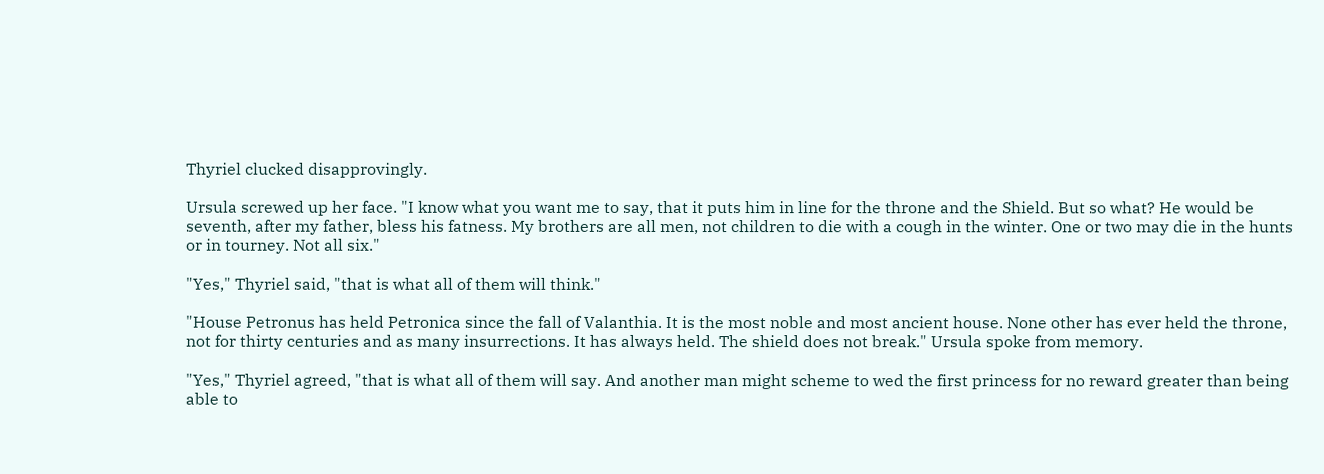Thyriel clucked disapprovingly.

Ursula screwed up her face. "I know what you want me to say, that it puts him in line for the throne and the Shield. But so what? He would be seventh, after my father, bless his fatness. My brothers are all men, not children to die with a cough in the winter. One or two may die in the hunts or in tourney. Not all six."

"Yes," Thyriel said, "that is what all of them will think."

"House Petronus has held Petronica since the fall of Valanthia. It is the most noble and most ancient house. None other has ever held the throne, not for thirty centuries and as many insurrections. It has always held. The shield does not break." Ursula spoke from memory.

"Yes," Thyriel agreed, "that is what all of them will say. And another man might scheme to wed the first princess for no reward greater than being able to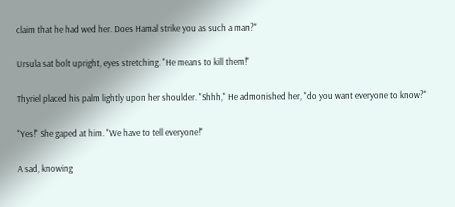claim that he had wed her. Does Hamal strike you as such a man?"

Ursula sat bolt upright, eyes stretching. "He means to kill them!"

Thyriel placed his palm lightly upon her shoulder. "Shhh," He admonished her, "do you want everyone to know?"

"Yes!" She gaped at him. "We have to tell everyone!"

A sad, knowing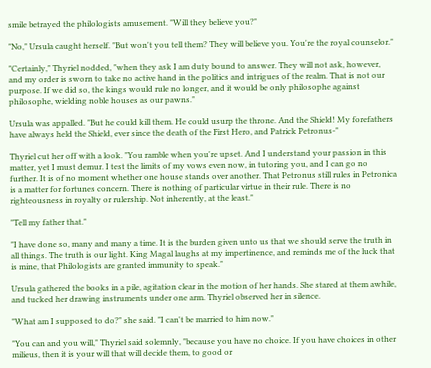smile betrayed the philologists amusement. "Will they believe you?"

"No," Ursula caught herself. "But won't you tell them? They will believe you. You're the royal counselor."

"Certainly," Thyriel nodded, "when they ask I am duty bound to answer. They will not ask, however, and my order is sworn to take no active hand in the politics and intrigues of the realm. That is not our purpose. If we did so, the kings would rule no longer, and it would be only philosophe against philosophe, wielding noble houses as our pawns."

Ursula was appalled. "But he could kill them. He could usurp the throne. And the Shield! My forefathers have always held the Shield, ever since the death of the First Hero, and Patrick Petronus-"

Thyriel cut her off with a look. "You ramble when you're upset. And I understand your passion in this matter, yet I must demur. I test the limits of my vows even now, in tutoring you, and I can go no further. It is of no moment whether one house stands over another. That Petronus still rules in Petronica is a matter for fortunes concern. There is nothing of particular virtue in their rule. There is no righteousness in royalty or rulership. Not inherently, at the least."

"Tell my father that."

"I have done so, many and many a time. It is the burden given unto us that we should serve the truth in all things. The truth is our light. King Magal laughs at my impertinence, and reminds me of the luck that is mine, that Philologists are granted immunity to speak."

Ursula gathered the books in a pile, agitation clear in the motion of her hands. She stared at them awhile, and tucked her drawing instruments under one arm. Thyriel observed her in silence.

"What am I supposed to do?" she said. "I can't be married to him now."

"You can and you will," Thyriel said solemnly, "because you have no choice. If you have choices in other milieus, then it is your will that will decide them, to good or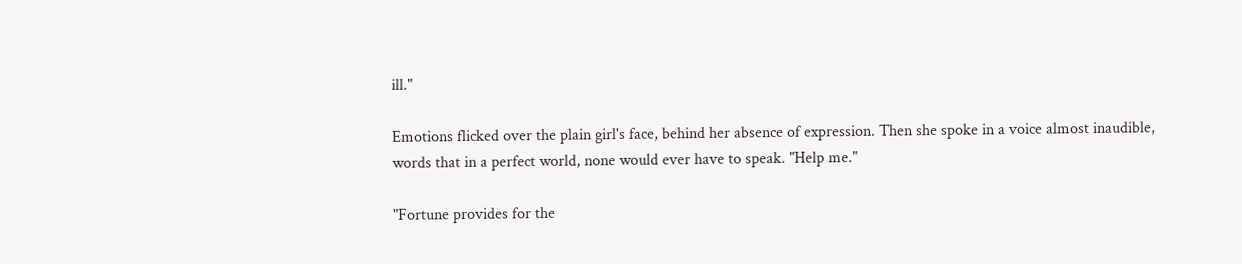ill."

Emotions flicked over the plain girl's face, behind her absence of expression. Then she spoke in a voice almost inaudible, words that in a perfect world, none would ever have to speak. "Help me."

"Fortune provides for the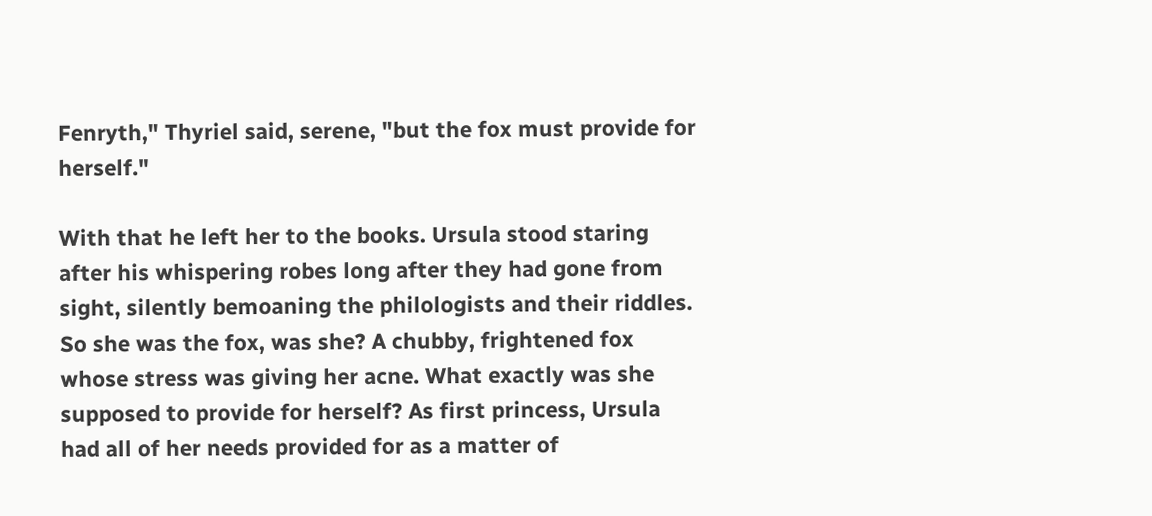Fenryth," Thyriel said, serene, "but the fox must provide for herself."

With that he left her to the books. Ursula stood staring after his whispering robes long after they had gone from sight, silently bemoaning the philologists and their riddles. So she was the fox, was she? A chubby, frightened fox whose stress was giving her acne. What exactly was she supposed to provide for herself? As first princess, Ursula had all of her needs provided for as a matter of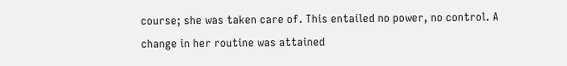course; she was taken care of. This entailed no power, no control. A change in her routine was attained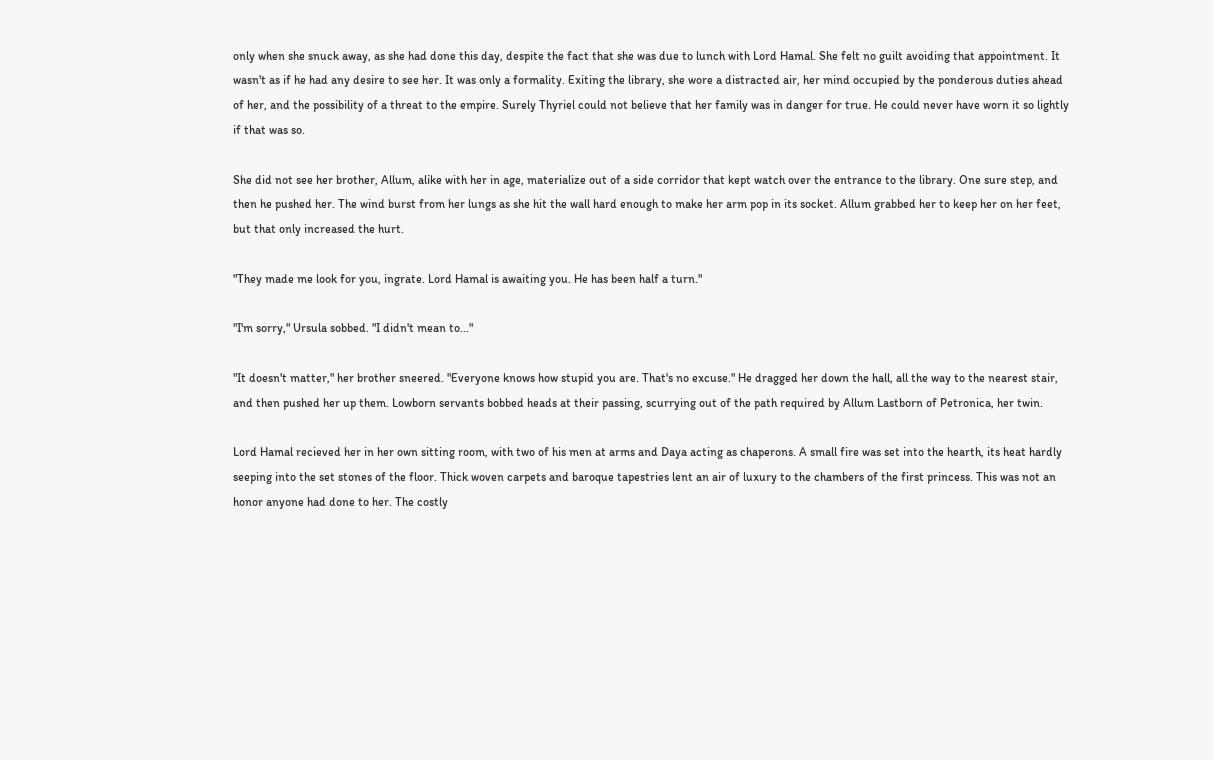only when she snuck away, as she had done this day, despite the fact that she was due to lunch with Lord Hamal. She felt no guilt avoiding that appointment. It wasn't as if he had any desire to see her. It was only a formality. Exiting the library, she wore a distracted air, her mind occupied by the ponderous duties ahead of her, and the possibility of a threat to the empire. Surely Thyriel could not believe that her family was in danger for true. He could never have worn it so lightly if that was so.

She did not see her brother, Allum, alike with her in age, materialize out of a side corridor that kept watch over the entrance to the library. One sure step, and then he pushed her. The wind burst from her lungs as she hit the wall hard enough to make her arm pop in its socket. Allum grabbed her to keep her on her feet, but that only increased the hurt.

"They made me look for you, ingrate. Lord Hamal is awaiting you. He has been half a turn."

"I'm sorry," Ursula sobbed. "I didn't mean to..."

"It doesn't matter," her brother sneered. "Everyone knows how stupid you are. That's no excuse." He dragged her down the hall, all the way to the nearest stair, and then pushed her up them. Lowborn servants bobbed heads at their passing, scurrying out of the path required by Allum Lastborn of Petronica, her twin.

Lord Hamal recieved her in her own sitting room, with two of his men at arms and Daya acting as chaperons. A small fire was set into the hearth, its heat hardly seeping into the set stones of the floor. Thick woven carpets and baroque tapestries lent an air of luxury to the chambers of the first princess. This was not an honor anyone had done to her. The costly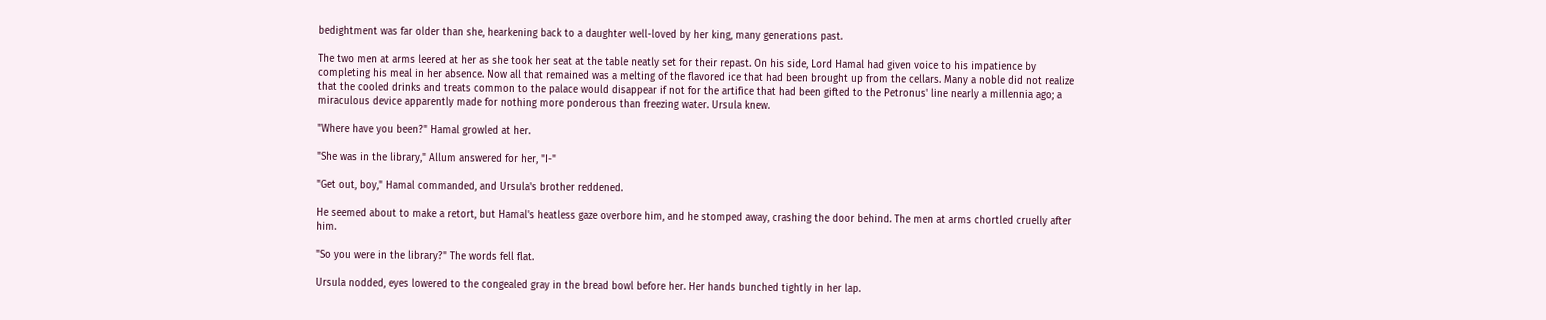bedightment was far older than she, hearkening back to a daughter well-loved by her king, many generations past.

The two men at arms leered at her as she took her seat at the table neatly set for their repast. On his side, Lord Hamal had given voice to his impatience by completing his meal in her absence. Now all that remained was a melting of the flavored ice that had been brought up from the cellars. Many a noble did not realize that the cooled drinks and treats common to the palace would disappear if not for the artifice that had been gifted to the Petronus' line nearly a millennia ago; a miraculous device apparently made for nothing more ponderous than freezing water. Ursula knew.

"Where have you been?" Hamal growled at her.

"She was in the library," Allum answered for her, "I-"

"Get out, boy," Hamal commanded, and Ursula's brother reddened.

He seemed about to make a retort, but Hamal's heatless gaze overbore him, and he stomped away, crashing the door behind. The men at arms chortled cruelly after him.

"So you were in the library?" The words fell flat.

Ursula nodded, eyes lowered to the congealed gray in the bread bowl before her. Her hands bunched tightly in her lap.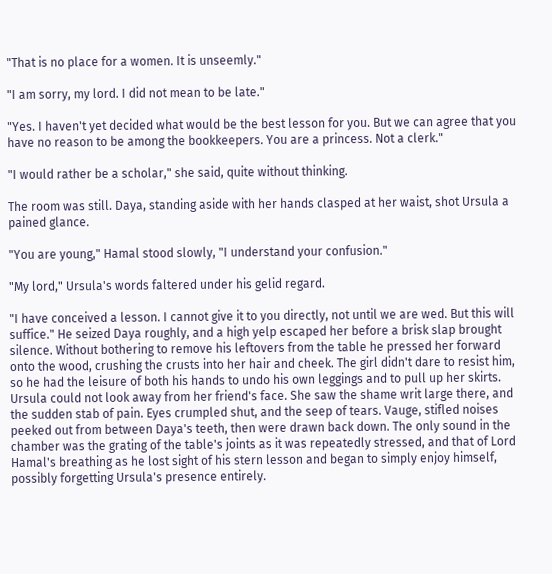"That is no place for a women. It is unseemly."

"I am sorry, my lord. I did not mean to be late."

"Yes. I haven't yet decided what would be the best lesson for you. But we can agree that you have no reason to be among the bookkeepers. You are a princess. Not a clerk."

"I would rather be a scholar," she said, quite without thinking.

The room was still. Daya, standing aside with her hands clasped at her waist, shot Ursula a pained glance.

"You are young," Hamal stood slowly, "I understand your confusion."

"My lord," Ursula's words faltered under his gelid regard.

"I have conceived a lesson. I cannot give it to you directly, not until we are wed. But this will suffice." He seized Daya roughly, and a high yelp escaped her before a brisk slap brought silence. Without bothering to remove his leftovers from the table he pressed her forward onto the wood, crushing the crusts into her hair and cheek. The girl didn't dare to resist him, so he had the leisure of both his hands to undo his own leggings and to pull up her skirts. Ursula could not look away from her friend's face. She saw the shame writ large there, and the sudden stab of pain. Eyes crumpled shut, and the seep of tears. Vauge, stifled noises peeked out from between Daya's teeth, then were drawn back down. The only sound in the chamber was the grating of the table's joints as it was repeatedly stressed, and that of Lord Hamal's breathing as he lost sight of his stern lesson and began to simply enjoy himself, possibly forgetting Ursula's presence entirely.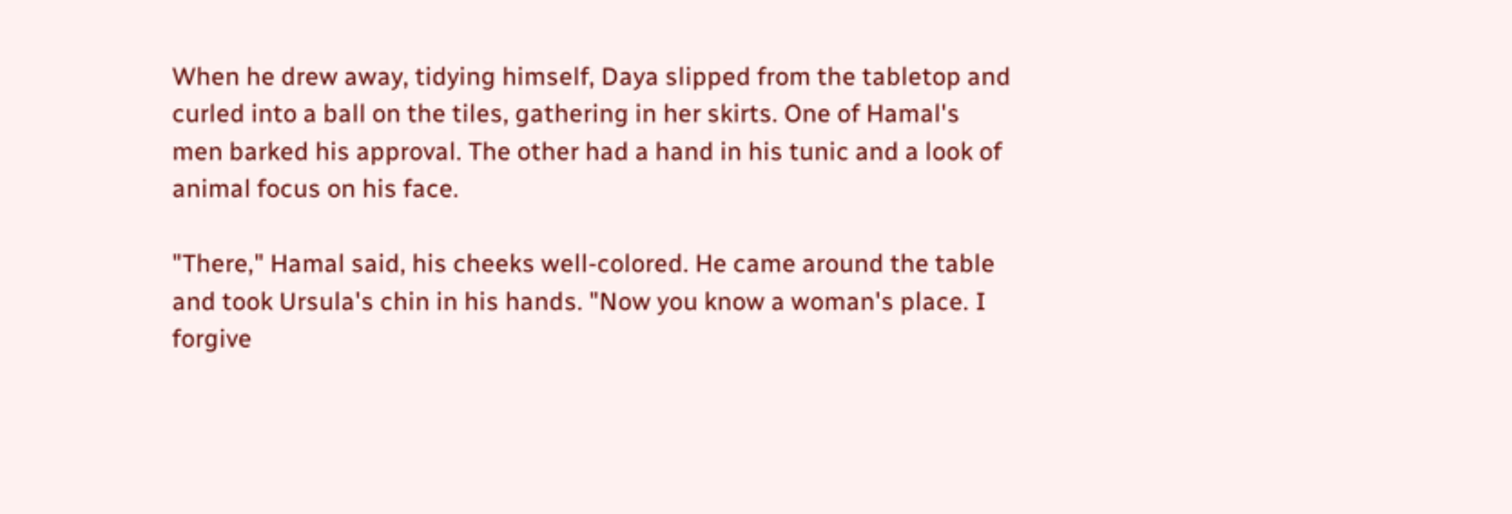When he drew away, tidying himself, Daya slipped from the tabletop and curled into a ball on the tiles, gathering in her skirts. One of Hamal's men barked his approval. The other had a hand in his tunic and a look of animal focus on his face.

"There," Hamal said, his cheeks well-colored. He came around the table and took Ursula's chin in his hands. "Now you know a woman's place. I forgive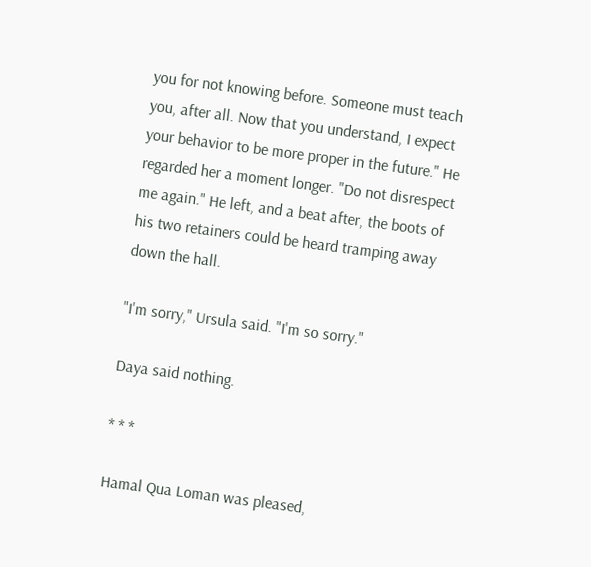you for not knowing before. Someone must teach you, after all. Now that you understand, I expect your behavior to be more proper in the future." He regarded her a moment longer. "Do not disrespect me again." He left, and a beat after, the boots of his two retainers could be heard tramping away down the hall.

"I'm sorry," Ursula said. "I'm so sorry."

Daya said nothing.

* * *

Hamal Qua Loman was pleased,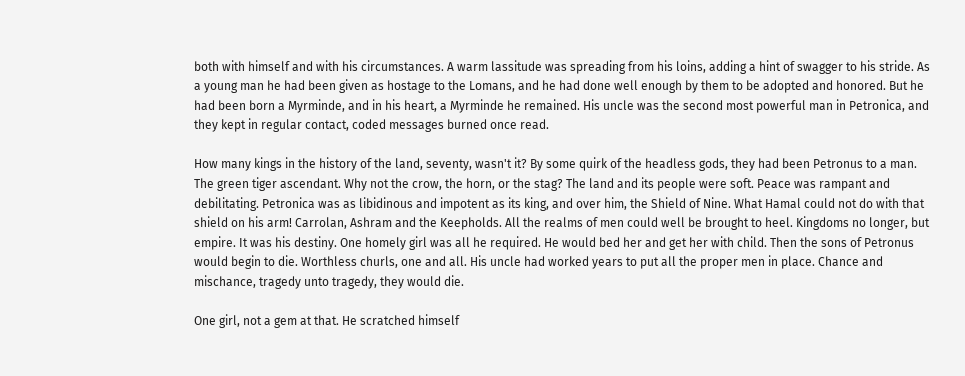both with himself and with his circumstances. A warm lassitude was spreading from his loins, adding a hint of swagger to his stride. As a young man he had been given as hostage to the Lomans, and he had done well enough by them to be adopted and honored. But he had been born a Myrminde, and in his heart, a Myrminde he remained. His uncle was the second most powerful man in Petronica, and they kept in regular contact, coded messages burned once read.

How many kings in the history of the land, seventy, wasn't it? By some quirk of the headless gods, they had been Petronus to a man. The green tiger ascendant. Why not the crow, the horn, or the stag? The land and its people were soft. Peace was rampant and debilitating. Petronica was as libidinous and impotent as its king, and over him, the Shield of Nine. What Hamal could not do with that shield on his arm! Carrolan, Ashram and the Keepholds. All the realms of men could well be brought to heel. Kingdoms no longer, but empire. It was his destiny. One homely girl was all he required. He would bed her and get her with child. Then the sons of Petronus would begin to die. Worthless churls, one and all. His uncle had worked years to put all the proper men in place. Chance and mischance, tragedy unto tragedy, they would die.

One girl, not a gem at that. He scratched himself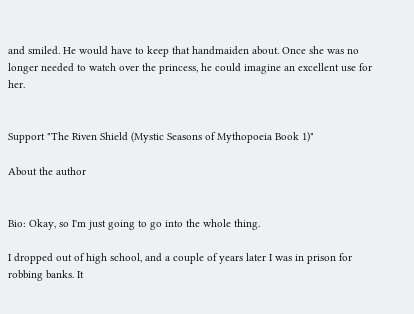and smiled. He would have to keep that handmaiden about. Once she was no longer needed to watch over the princess, he could imagine an excellent use for her.


Support "The Riven Shield (Mystic Seasons of Mythopoeia Book 1)"

About the author


Bio: Okay, so I'm just going to go into the whole thing.

I dropped out of high school, and a couple of years later I was in prison for robbing banks. It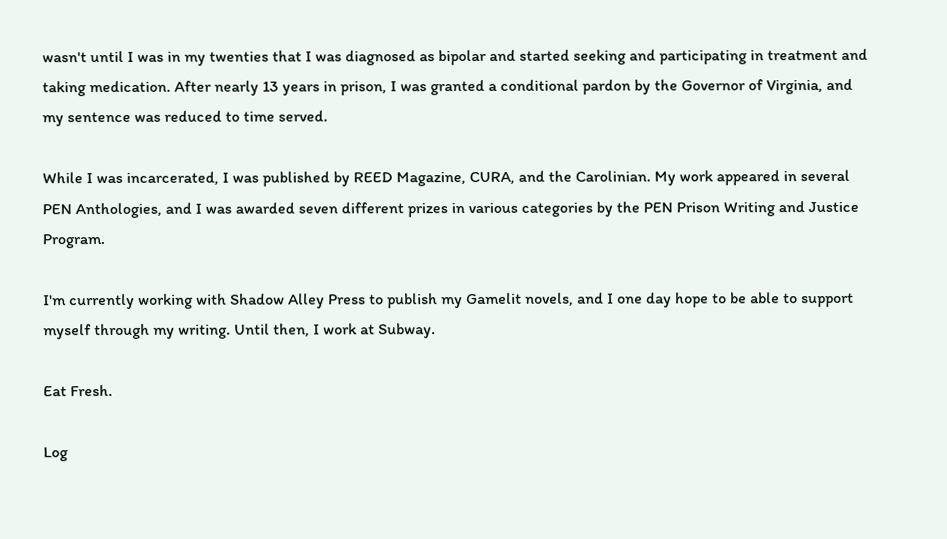wasn't until I was in my twenties that I was diagnosed as bipolar and started seeking and participating in treatment and taking medication. After nearly 13 years in prison, I was granted a conditional pardon by the Governor of Virginia, and my sentence was reduced to time served.

While I was incarcerated, I was published by REED Magazine, CURA, and the Carolinian. My work appeared in several PEN Anthologies, and I was awarded seven different prizes in various categories by the PEN Prison Writing and Justice Program.

I'm currently working with Shadow Alley Press to publish my Gamelit novels, and I one day hope to be able to support myself through my writing. Until then, I work at Subway.

Eat Fresh.

Log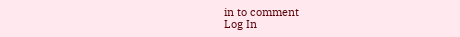in to comment
Log In